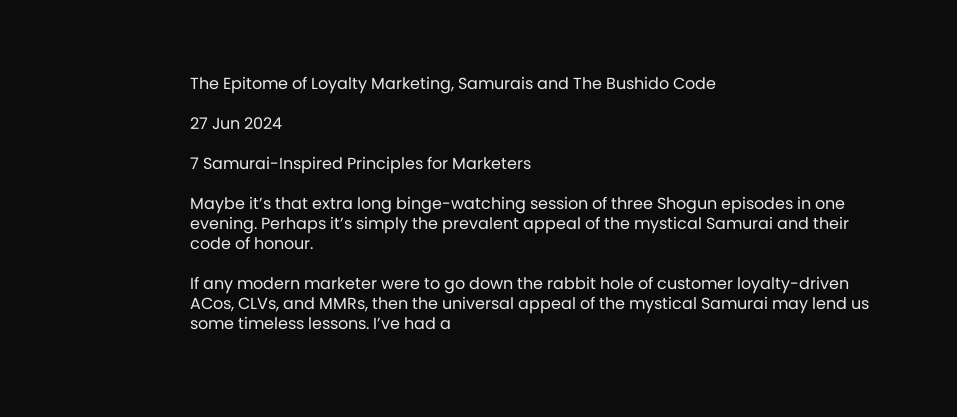The Epitome of Loyalty Marketing, Samurais and The Bushido Code

27 Jun 2024

7 Samurai-Inspired Principles for Marketers

Maybe it’s that extra long binge-watching session of three Shogun episodes in one evening. Perhaps it’s simply the prevalent appeal of the mystical Samurai and their code of honour.

If any modern marketer were to go down the rabbit hole of customer loyalty-driven ACos, CLVs, and MMRs, then the universal appeal of the mystical Samurai may lend us some timeless lessons. I’ve had a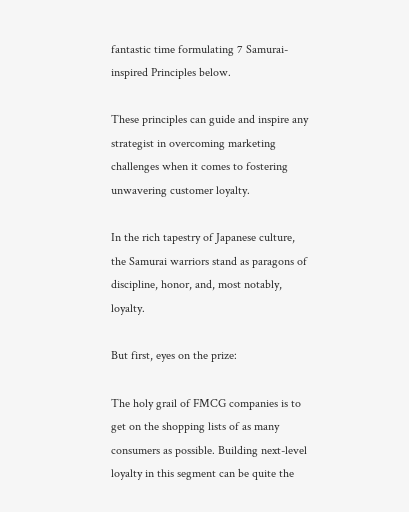fantastic time formulating 7 Samurai-inspired Principles below.

These principles can guide and inspire any strategist in overcoming marketing challenges when it comes to fostering unwavering customer loyalty.

In the rich tapestry of Japanese culture, the Samurai warriors stand as paragons of discipline, honor, and, most notably, loyalty.

But first, eyes on the prize:

The holy grail of FMCG companies is to get on the shopping lists of as many consumers as possible. Building next-level loyalty in this segment can be quite the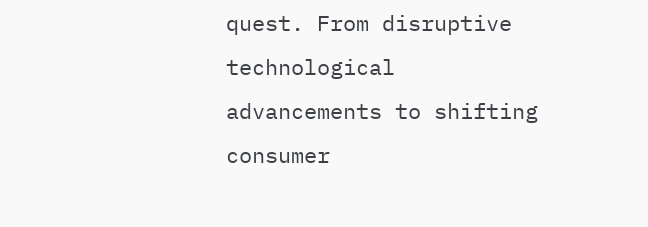quest. From disruptive technological advancements to shifting consumer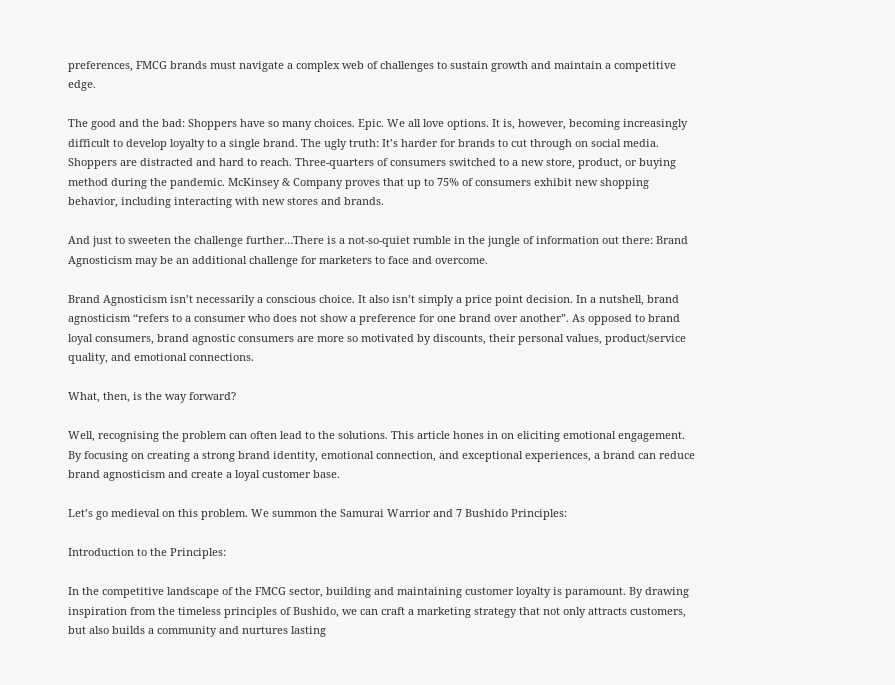preferences, FMCG brands must navigate a complex web of challenges to sustain growth and maintain a competitive edge.

The good and the bad: Shoppers have so many choices. Epic. We all love options. It is, however, becoming increasingly difficult to develop loyalty to a single brand. The ugly truth: It’s harder for brands to cut through on social media. Shoppers are distracted and hard to reach. Three-quarters of consumers switched to a new store, product, or buying method during the pandemic. McKinsey & Company proves that up to 75% of consumers exhibit new shopping behavior, including interacting with new stores and brands.

And just to sweeten the challenge further…There is a not-so-quiet rumble in the jungle of information out there: Brand Agnosticism may be an additional challenge for marketers to face and overcome.

Brand Agnosticism isn’t necessarily a conscious choice. It also isn’t simply a price point decision. In a nutshell, brand agnosticism “refers to a consumer who does not show a preference for one brand over another”. As opposed to brand loyal consumers, brand agnostic consumers are more so motivated by discounts, their personal values, product/service quality, and emotional connections.

What, then, is the way forward?

Well, recognising the problem can often lead to the solutions. This article hones in on eliciting emotional engagement. By focusing on creating a strong brand identity, emotional connection, and exceptional experiences, a brand can reduce brand agnosticism and create a loyal customer base.

Let’s go medieval on this problem. We summon the Samurai Warrior and 7 Bushido Principles:

Introduction to the Principles:

In the competitive landscape of the FMCG sector, building and maintaining customer loyalty is paramount. By drawing inspiration from the timeless principles of Bushido, we can craft a marketing strategy that not only attracts customers, but also builds a community and nurtures lasting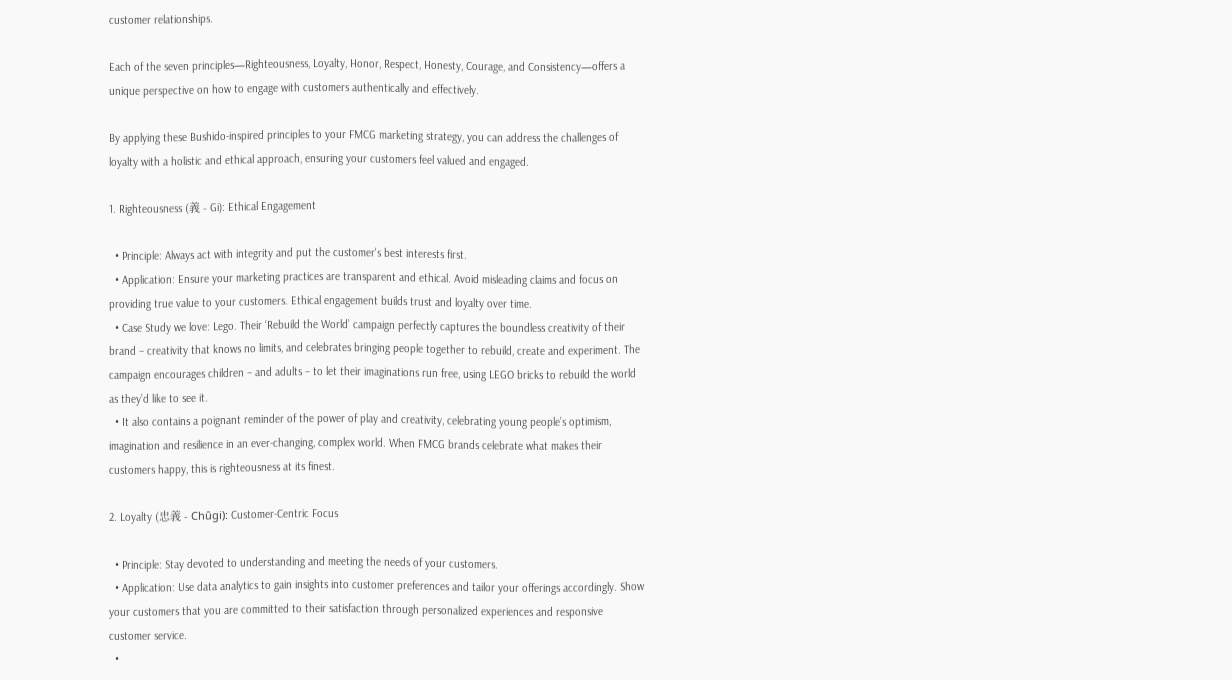customer relationships.

Each of the seven principles—Righteousness, Loyalty, Honor, Respect, Honesty, Courage, and Consistency—offers a unique perspective on how to engage with customers authentically and effectively.

By applying these Bushido-inspired principles to your FMCG marketing strategy, you can address the challenges of loyalty with a holistic and ethical approach, ensuring your customers feel valued and engaged.

1. Righteousness (義 - Gi): Ethical Engagement

  • Principle: Always act with integrity and put the customer's best interests first.
  • Application: Ensure your marketing practices are transparent and ethical. Avoid misleading claims and focus on providing true value to your customers. Ethical engagement builds trust and loyalty over time.
  • Case Study we love: Lego. Their ‘Rebuild the World’ campaign perfectly captures the boundless creativity of their brand – creativity that knows no limits, and celebrates bringing people together to rebuild, create and experiment. The campaign encourages children – and adults – to let their imaginations run free, using LEGO bricks to rebuild the world as they’d like to see it.
  • It also contains a poignant reminder of the power of play and creativity, celebrating young people’s optimism, imagination and resilience in an ever-changing, complex world. When FMCG brands celebrate what makes their customers happy, this is righteousness at its finest.

2. Loyalty (忠義 - Chūgi): Customer-Centric Focus

  • Principle: Stay devoted to understanding and meeting the needs of your customers.
  • Application: Use data analytics to gain insights into customer preferences and tailor your offerings accordingly. Show your customers that you are committed to their satisfaction through personalized experiences and responsive customer service.
  •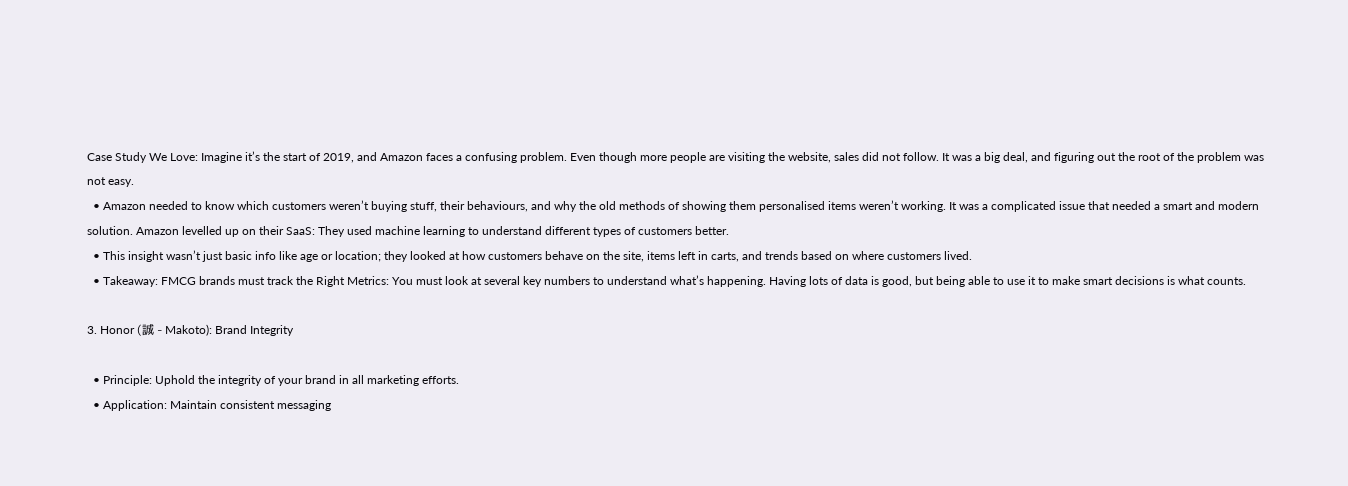Case Study We Love: Imagine it’s the start of 2019, and Amazon faces a confusing problem. Even though more people are visiting the website, sales did not follow. It was a big deal, and figuring out the root of the problem was not easy.
  • Amazon needed to know which customers weren’t buying stuff, their behaviours, and why the old methods of showing them personalised items weren’t working. It was a complicated issue that needed a smart and modern solution. Amazon levelled up on their SaaS: They used machine learning to understand different types of customers better.
  • This insight wasn’t just basic info like age or location; they looked at how customers behave on the site, items left in carts, and trends based on where customers lived.
  • Takeaway: FMCG brands must track the Right Metrics: You must look at several key numbers to understand what’s happening. Having lots of data is good, but being able to use it to make smart decisions is what counts.

3. Honor (誠 - Makoto): Brand Integrity

  • Principle: Uphold the integrity of your brand in all marketing efforts.
  • Application: Maintain consistent messaging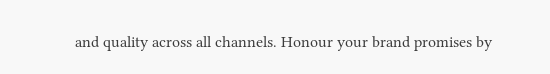and quality across all channels. Honour your brand promises by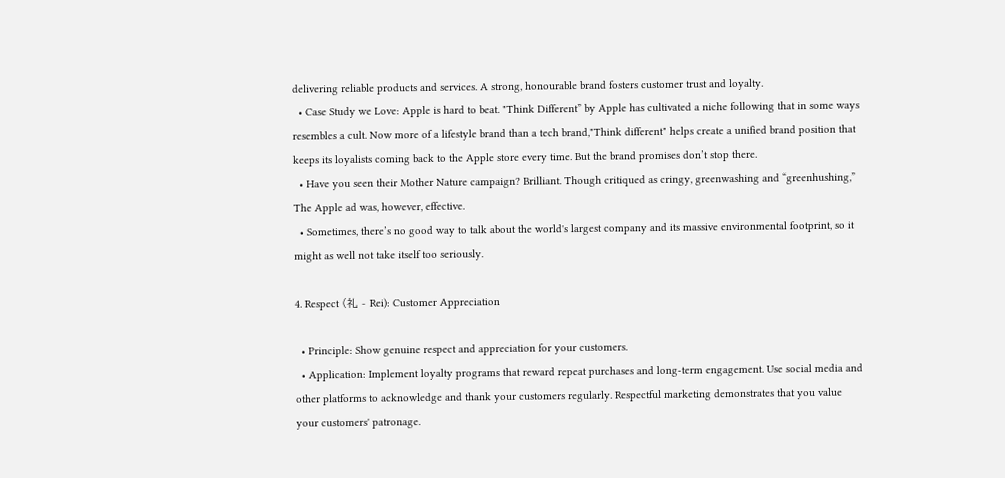delivering reliable products and services. A strong, honourable brand fosters customer trust and loyalty.
  • Case Study we Love: Apple is hard to beat. "Think Different” by Apple has cultivated a niche following that in some ways resembles a cult. Now more of a lifestyle brand than a tech brand,"Think different" helps create a unified brand position that keeps its loyalists coming back to the Apple store every time. But the brand promises don’t stop there.
  • Have you seen their Mother Nature campaign? Brilliant. Though critiqued as cringy, greenwashing and “greenhushing,” The Apple ad was, however, effective.
  • Sometimes, there’s no good way to talk about the world's largest company and its massive environmental footprint, so it might as well not take itself too seriously.

4. Respect (礼 - Rei): Customer Appreciation

  • Principle: Show genuine respect and appreciation for your customers.
  • Application: Implement loyalty programs that reward repeat purchases and long-term engagement. Use social media and other platforms to acknowledge and thank your customers regularly. Respectful marketing demonstrates that you value your customers' patronage.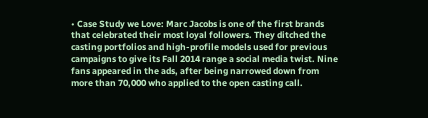• Case Study we Love: Marc Jacobs is one of the first brands that celebrated their most loyal followers. They ditched the casting portfolios and high-profile models used for previous campaigns to give its Fall 2014 range a social media twist. Nine fans appeared in the ads, after being narrowed down from more than 70,000 who applied to the open casting call.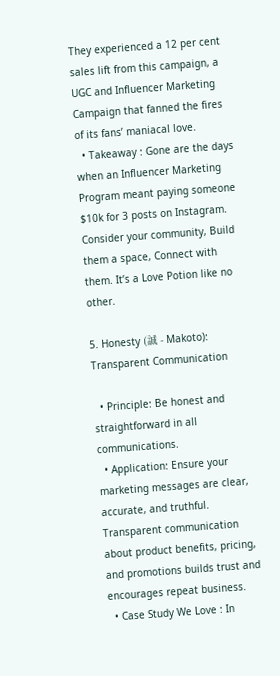They experienced a 12 per cent sales lift from this campaign, a UGC and Influencer Marketing Campaign that fanned the fires of its fans’ maniacal love.
  • Takeaway : Gone are the days when an Influencer Marketing Program meant paying someone $10k for 3 posts on Instagram. Consider your community, Build them a space, Connect with them. It’s a Love Potion like no other.

5. Honesty (誠 - Makoto): Transparent Communication

  • Principle: Be honest and straightforward in all communications.
  • Application: Ensure your marketing messages are clear, accurate, and truthful. Transparent communication about product benefits, pricing, and promotions builds trust and encourages repeat business.
  • Case Study We Love : In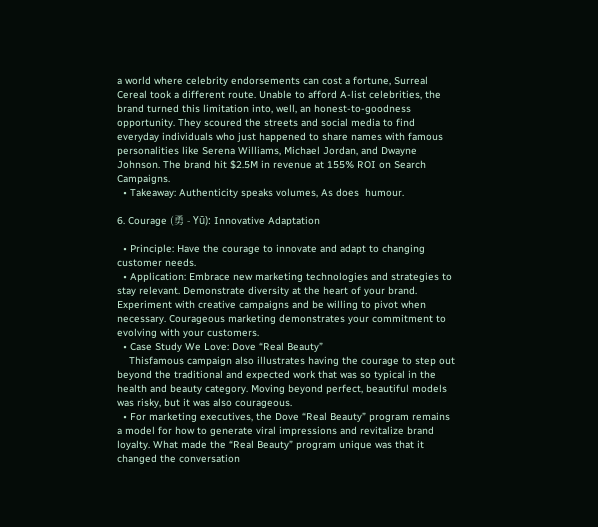a world where celebrity endorsements can cost a fortune, Surreal Cereal took a different route. Unable to afford A-list celebrities, the brand turned this limitation into, well, an honest-to-goodness opportunity. They scoured the streets and social media to find everyday individuals who just happened to share names with famous personalities like Serena Williams, Michael Jordan, and Dwayne Johnson. The brand hit $2.5M in revenue at 155% ROI on Search Campaigns.
  • Takeaway: Authenticity speaks volumes, As does  humour.

6. Courage (勇 - Yū): Innovative Adaptation

  • Principle: Have the courage to innovate and adapt to changing customer needs.
  • Application: Embrace new marketing technologies and strategies to stay relevant. Demonstrate diversity at the heart of your brand. Experiment with creative campaigns and be willing to pivot when necessary. Courageous marketing demonstrates your commitment to evolving with your customers.
  • Case Study We Love: Dove “Real Beauty”
    Thisfamous campaign also illustrates having the courage to step out beyond the traditional and expected work that was so typical in the health and beauty category. Moving beyond perfect, beautiful models was risky, but it was also courageous.
  • For marketing executives, the Dove “Real Beauty” program remains a model for how to generate viral impressions and revitalize brand loyalty. What made the “Real Beauty” program unique was that it changed the conversation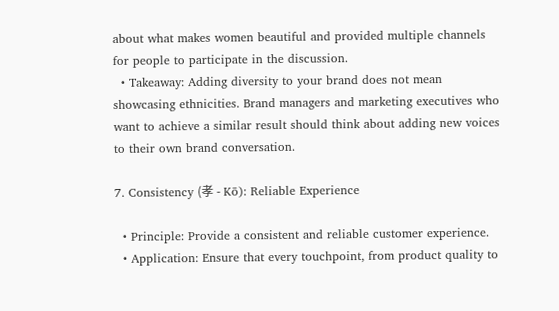about what makes women beautiful and provided multiple channels for people to participate in the discussion.
  • Takeaway: Adding diversity to your brand does not mean showcasing ethnicities. Brand managers and marketing executives who want to achieve a similar result should think about adding new voices to their own brand conversation.

7. Consistency (孝 - Kō): Reliable Experience

  • Principle: Provide a consistent and reliable customer experience.
  • Application: Ensure that every touchpoint, from product quality to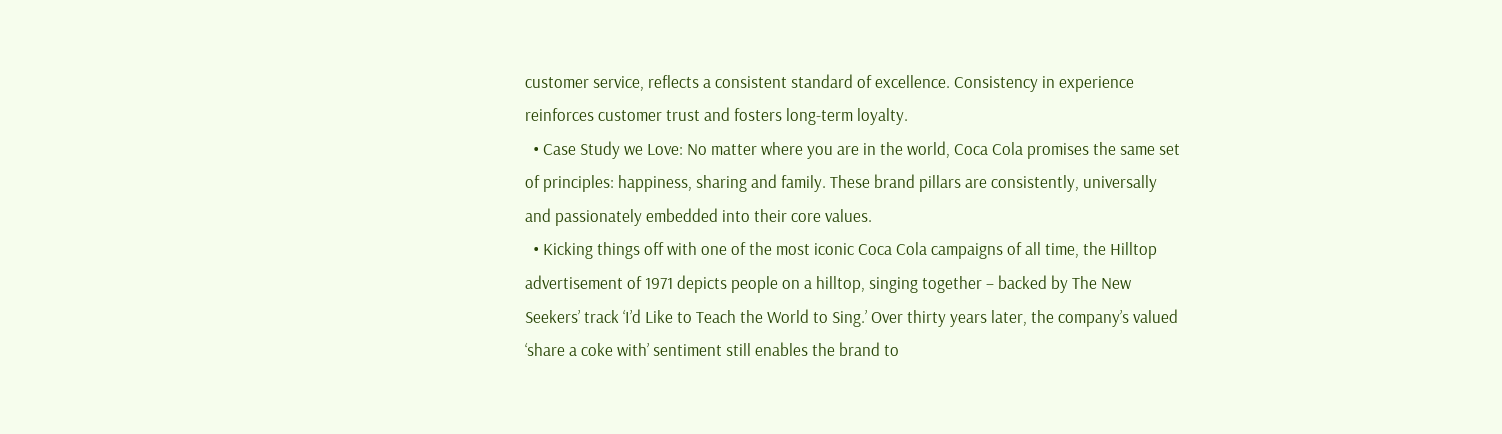customer service, reflects a consistent standard of excellence. Consistency in experience reinforces customer trust and fosters long-term loyalty.
  • Case Study we Love: No matter where you are in the world, Coca Cola promises the same set of principles: happiness, sharing and family. These brand pillars are consistently, universally and passionately embedded into their core values.
  • Kicking things off with one of the most iconic Coca Cola campaigns of all time, the Hilltop advertisement of 1971 depicts people on a hilltop, singing together – backed by The New Seekers’ track ‘I’d Like to Teach the World to Sing.’ Over thirty years later, the company’s valued ‘share a coke with’ sentiment still enables the brand to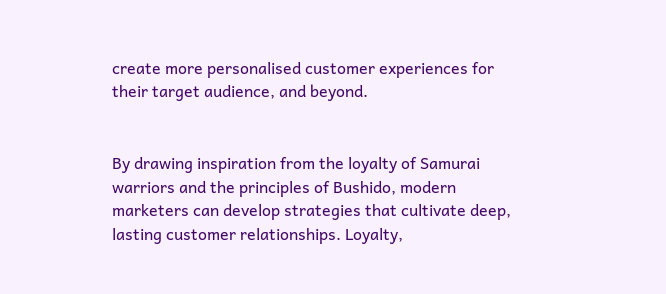create more personalised customer experiences for their target audience, and beyond.


By drawing inspiration from the loyalty of Samurai warriors and the principles of Bushido, modern marketers can develop strategies that cultivate deep, lasting customer relationships. Loyalty,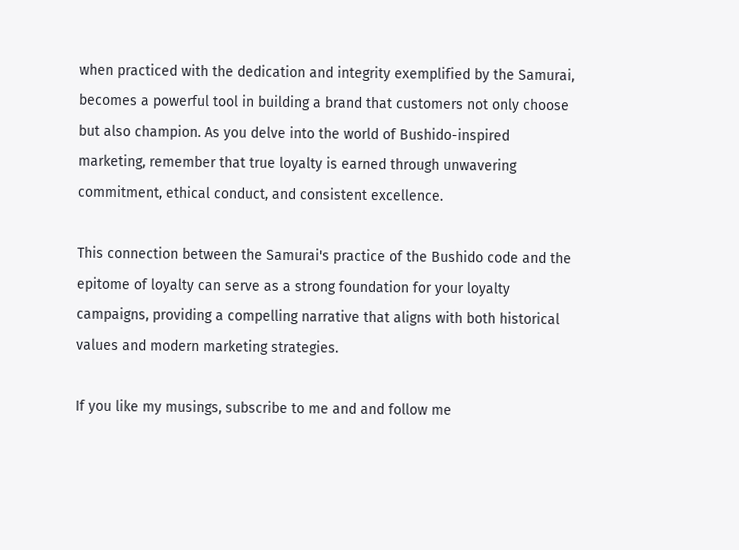when practiced with the dedication and integrity exemplified by the Samurai, becomes a powerful tool in building a brand that customers not only choose but also champion. As you delve into the world of Bushido-inspired marketing, remember that true loyalty is earned through unwavering commitment, ethical conduct, and consistent excellence.

This connection between the Samurai's practice of the Bushido code and the epitome of loyalty can serve as a strong foundation for your loyalty campaigns, providing a compelling narrative that aligns with both historical values and modern marketing strategies.

If you like my musings, subscribe to me and and follow me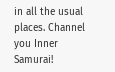in all the usual places. Channel you Inner Samurai!